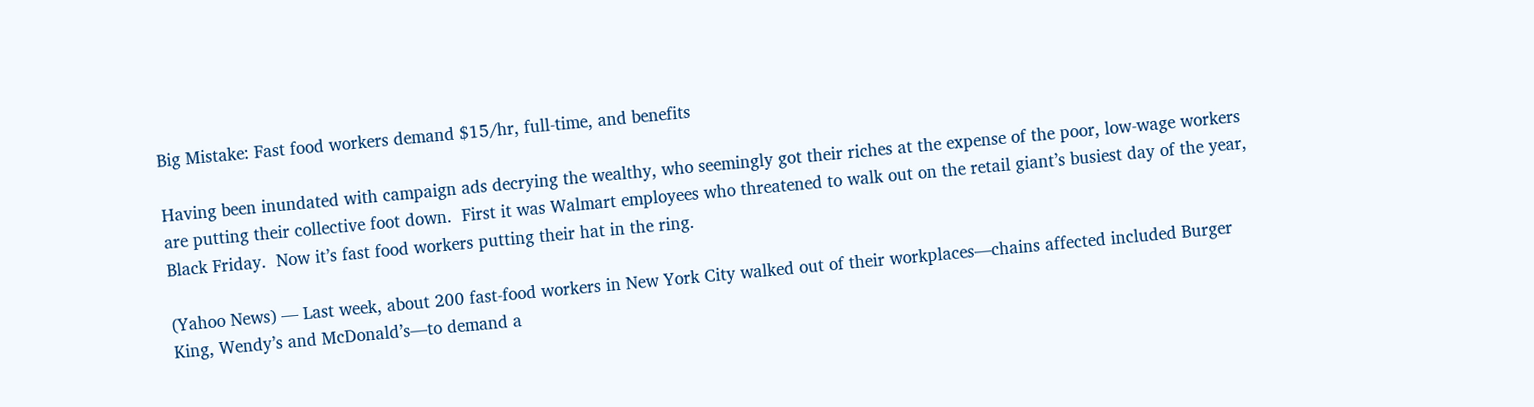Big Mistake: Fast food workers demand $15/hr, full-time, and benefits

Having been inundated with campaign ads decrying the wealthy, who seemingly got their riches at the expense of the poor, low-wage workers are putting their collective foot down.  First it was Walmart employees who threatened to walk out on the retail giant’s busiest day of the year, Black Friday.  Now it’s fast food workers putting their hat in the ring.

(Yahoo News) — Last week, about 200 fast-food workers in New York City walked out of their workplaces—chains affected included Burger King, Wendy’s and McDonald’s—to demand a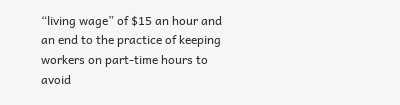“living wage” of $15 an hour and an end to the practice of keeping workers on part-time hours to avoid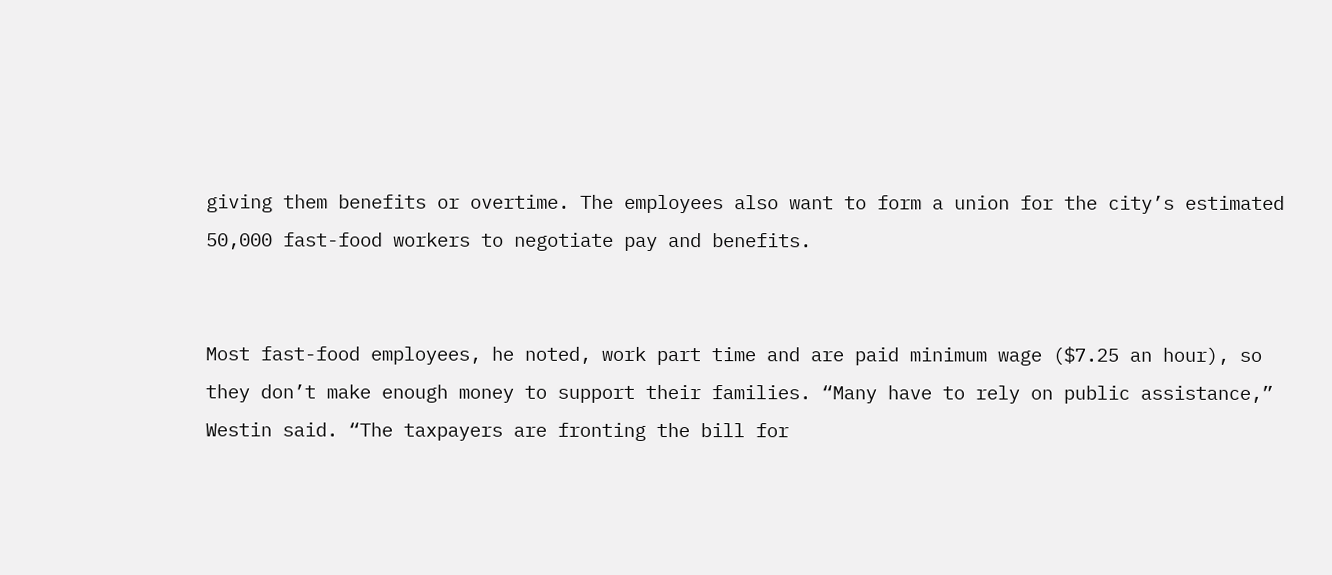giving them benefits or overtime. The employees also want to form a union for the city’s estimated 50,000 fast-food workers to negotiate pay and benefits.


Most fast-food employees, he noted, work part time and are paid minimum wage ($7.25 an hour), so they don’t make enough money to support their families. “Many have to rely on public assistance,” Westin said. “The taxpayers are fronting the bill for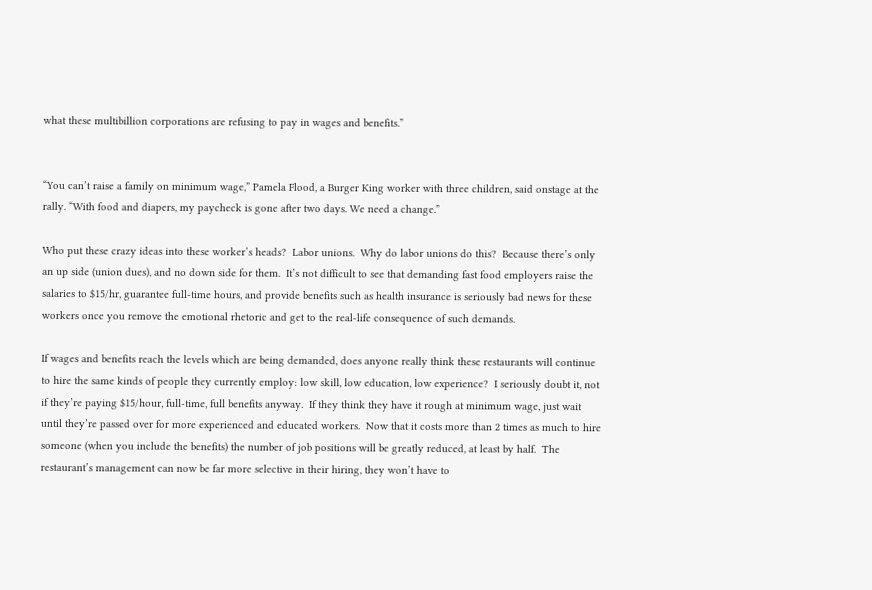what these multibillion corporations are refusing to pay in wages and benefits.”


“You can’t raise a family on minimum wage,” Pamela Flood, a Burger King worker with three children, said onstage at the rally. “With food and diapers, my paycheck is gone after two days. We need a change.”

Who put these crazy ideas into these worker’s heads?  Labor unions.  Why do labor unions do this?  Because there’s only an up side (union dues), and no down side for them.  It’s not difficult to see that demanding fast food employers raise the salaries to $15/hr, guarantee full-time hours, and provide benefits such as health insurance is seriously bad news for these workers once you remove the emotional rhetoric and get to the real-life consequence of such demands.

If wages and benefits reach the levels which are being demanded, does anyone really think these restaurants will continue to hire the same kinds of people they currently employ: low skill, low education, low experience?  I seriously doubt it, not if they’re paying $15/hour, full-time, full benefits anyway.  If they think they have it rough at minimum wage, just wait until they’re passed over for more experienced and educated workers.  Now that it costs more than 2 times as much to hire someone (when you include the benefits) the number of job positions will be greatly reduced, at least by half.  The restaurant’s management can now be far more selective in their hiring, they won’t have to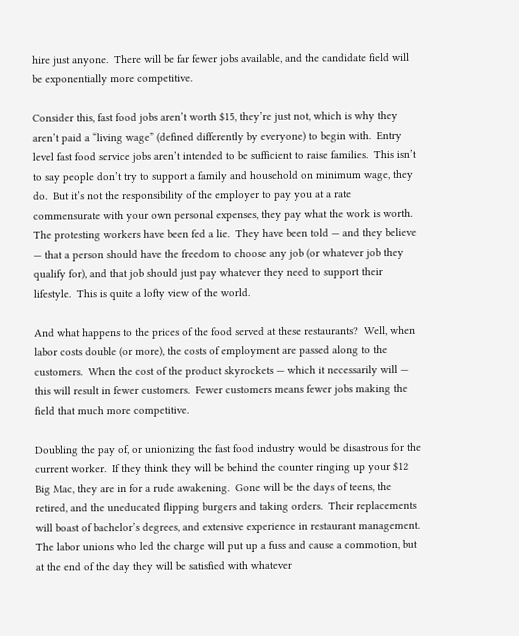hire just anyone.  There will be far fewer jobs available, and the candidate field will be exponentially more competitive.

Consider this, fast food jobs aren’t worth $15, they’re just not, which is why they aren’t paid a “living wage” (defined differently by everyone) to begin with.  Entry level fast food service jobs aren’t intended to be sufficient to raise families.  This isn’t to say people don’t try to support a family and household on minimum wage, they do.  But it’s not the responsibility of the employer to pay you at a rate commensurate with your own personal expenses, they pay what the work is worth.  The protesting workers have been fed a lie.  They have been told — and they believe — that a person should have the freedom to choose any job (or whatever job they qualify for), and that job should just pay whatever they need to support their lifestyle.  This is quite a lofty view of the world.

And what happens to the prices of the food served at these restaurants?  Well, when labor costs double (or more), the costs of employment are passed along to the customers.  When the cost of the product skyrockets — which it necessarily will — this will result in fewer customers.  Fewer customers means fewer jobs making the field that much more competitive.

Doubling the pay of, or unionizing the fast food industry would be disastrous for the current worker.  If they think they will be behind the counter ringing up your $12 Big Mac, they are in for a rude awakening.  Gone will be the days of teens, the retired, and the uneducated flipping burgers and taking orders.  Their replacements will boast of bachelor’s degrees, and extensive experience in restaurant management.  The labor unions who led the charge will put up a fuss and cause a commotion, but at the end of the day they will be satisfied with whatever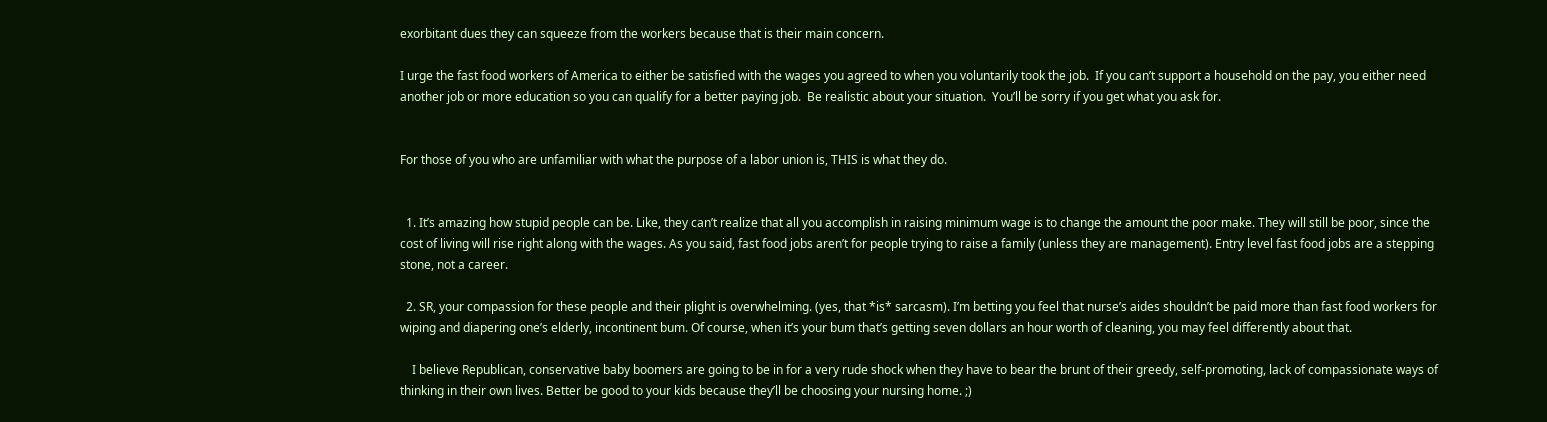exorbitant dues they can squeeze from the workers because that is their main concern.

I urge the fast food workers of America to either be satisfied with the wages you agreed to when you voluntarily took the job.  If you can’t support a household on the pay, you either need another job or more education so you can qualify for a better paying job.  Be realistic about your situation.  You’ll be sorry if you get what you ask for.


For those of you who are unfamiliar with what the purpose of a labor union is, THIS is what they do.


  1. It’s amazing how stupid people can be. Like, they can’t realize that all you accomplish in raising minimum wage is to change the amount the poor make. They will still be poor, since the cost of living will rise right along with the wages. As you said, fast food jobs aren’t for people trying to raise a family (unless they are management). Entry level fast food jobs are a stepping stone, not a career.

  2. SR, your compassion for these people and their plight is overwhelming. (yes, that *is* sarcasm). I’m betting you feel that nurse’s aides shouldn’t be paid more than fast food workers for wiping and diapering one’s elderly, incontinent bum. Of course, when it’s your bum that’s getting seven dollars an hour worth of cleaning, you may feel differently about that.

    I believe Republican, conservative baby boomers are going to be in for a very rude shock when they have to bear the brunt of their greedy, self-promoting, lack of compassionate ways of thinking in their own lives. Better be good to your kids because they’ll be choosing your nursing home. ;)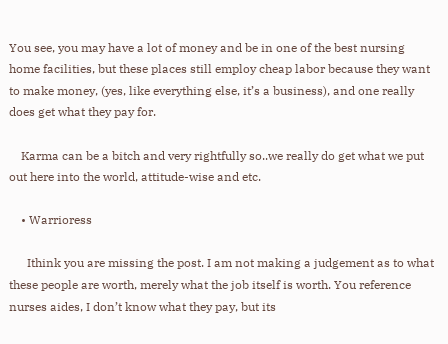You see, you may have a lot of money and be in one of the best nursing home facilities, but these places still employ cheap labor because they want to make money, (yes, like everything else, it’s a business), and one really does get what they pay for.

    Karma can be a bitch and very rightfully so..we really do get what we put out here into the world, attitude-wise and etc.

    • Warrioress

      Ithink you are missing the post. I am not making a judgement as to what these people are worth, merely what the job itself is worth. You reference nurses aides, I don’t know what they pay, but its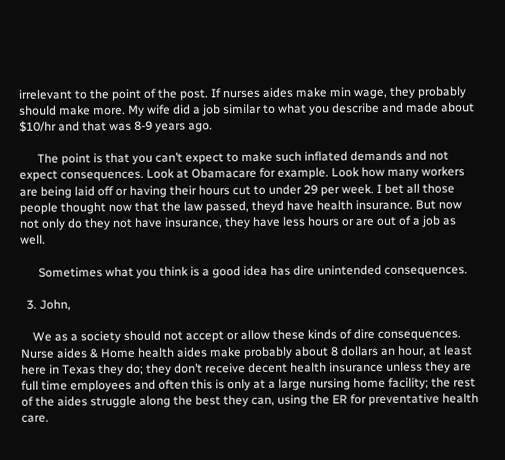irrelevant to the point of the post. If nurses aides make min wage, they probably should make more. My wife did a job similar to what you describe and made about $10/hr and that was 8-9 years ago.

      The point is that you can’t expect to make such inflated demands and not expect consequences. Look at Obamacare for example. Look how many workers are being laid off or having their hours cut to under 29 per week. I bet all those people thought now that the law passed, theyd have health insurance. But now not only do they not have insurance, they have less hours or are out of a job as well.

      Sometimes what you think is a good idea has dire unintended consequences.

  3. John,

    We as a society should not accept or allow these kinds of dire consequences. Nurse aides & Home health aides make probably about 8 dollars an hour, at least here in Texas they do; they don’t receive decent health insurance unless they are full time employees and often this is only at a large nursing home facility; the rest of the aides struggle along the best they can, using the ER for preventative health care.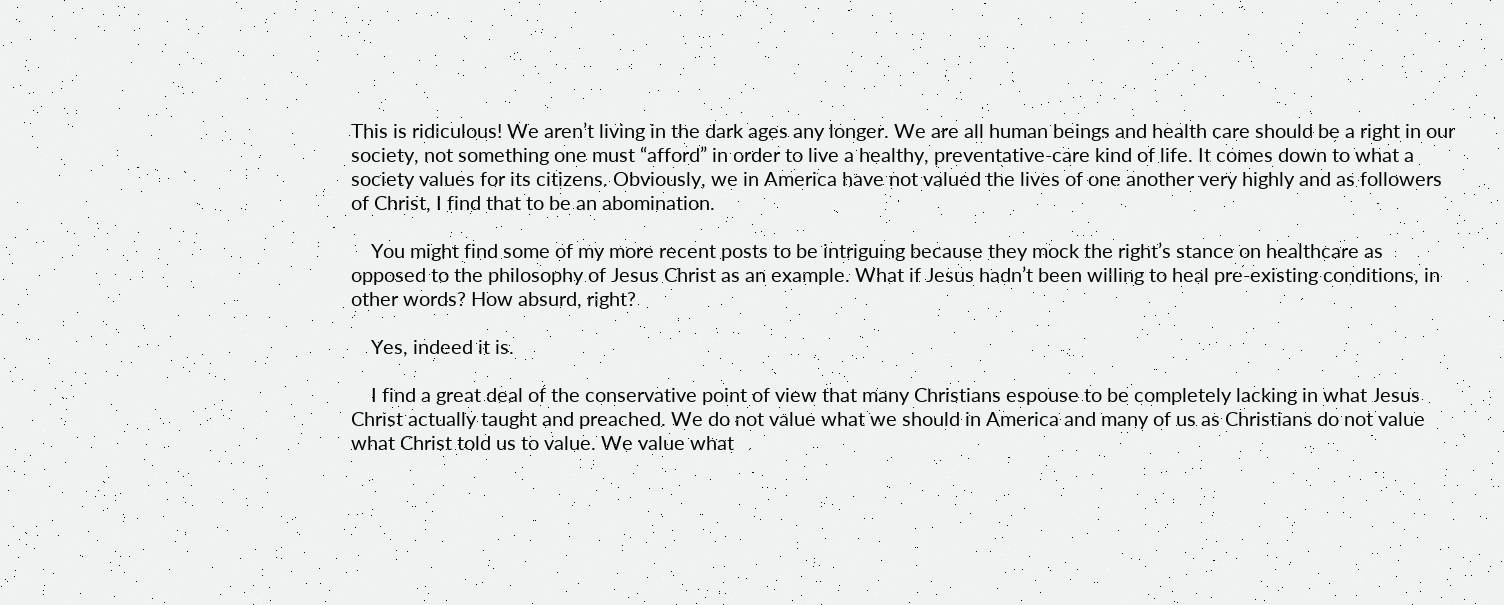This is ridiculous! We aren’t living in the dark ages any longer. We are all human beings and health care should be a right in our society, not something one must “afford” in order to live a healthy, preventative-care kind of life. It comes down to what a society values for its citizens. Obviously, we in America have not valued the lives of one another very highly and as followers of Christ, I find that to be an abomination.

    You might find some of my more recent posts to be intriguing because they mock the right’s stance on healthcare as opposed to the philosophy of Jesus Christ as an example. What if Jesus hadn’t been willing to heal pre-existing conditions, in other words? How absurd, right?

    Yes, indeed it is.

    I find a great deal of the conservative point of view that many Christians espouse to be completely lacking in what Jesus Christ actually taught and preached. We do not value what we should in America and many of us as Christians do not value what Christ told us to value. We value what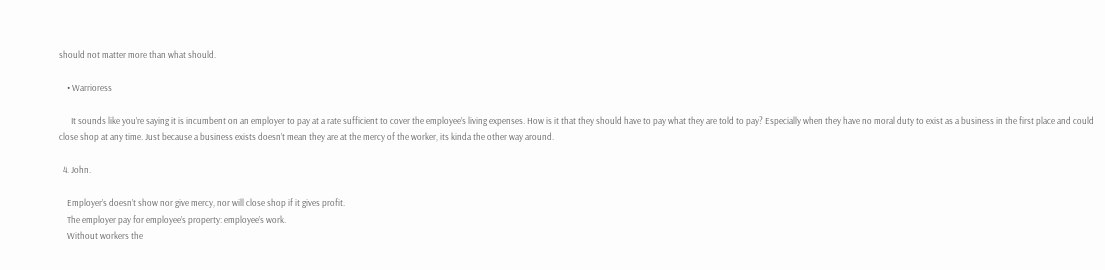should not matter more than what should.

    • Warrioress

      It sounds like you’re saying it is incumbent on an employer to pay at a rate sufficient to cover the employee’s living expenses. How is it that they should have to pay what they are told to pay? Especially when they have no moral duty to exist as a business in the first place and could close shop at any time. Just because a business exists doesn’t mean they are at the mercy of the worker, its kinda the other way around.

  4. John.

    Employer’s doesn’t show nor give mercy, nor will close shop if it gives profit.
    The employer pay for employee’s property: employee’s work.
    Without workers the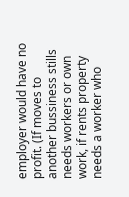employer would have no profit. (If moves to another bussiness stills needs workers or own work, if rents property needs a worker who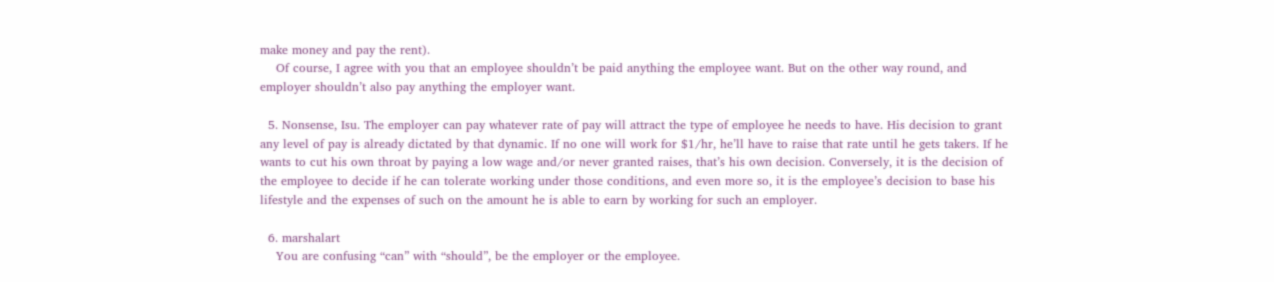make money and pay the rent).
    Of course, I agree with you that an employee shouldn’t be paid anything the employee want. But on the other way round, and employer shouldn’t also pay anything the employer want.

  5. Nonsense, Isu. The employer can pay whatever rate of pay will attract the type of employee he needs to have. His decision to grant any level of pay is already dictated by that dynamic. If no one will work for $1/hr, he’ll have to raise that rate until he gets takers. If he wants to cut his own throat by paying a low wage and/or never granted raises, that’s his own decision. Conversely, it is the decision of the employee to decide if he can tolerate working under those conditions, and even more so, it is the employee’s decision to base his lifestyle and the expenses of such on the amount he is able to earn by working for such an employer.

  6. marshalart
    You are confusing “can” with “should”, be the employer or the employee.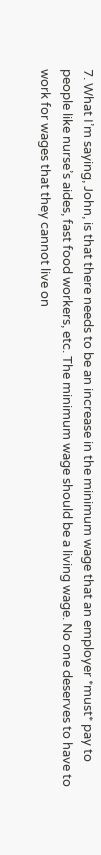7. What I’m saying, John, is that there needs to be an increase in the minimum wage that an employer *must* pay to people like nurse’s aides, fast food workers, etc. The minimum wage should be a living wage. No one deserves to have to work for wages that they cannot live on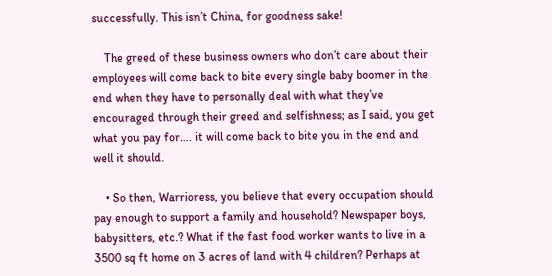successfully. This isn’t China, for goodness sake!

    The greed of these business owners who don’t care about their employees will come back to bite every single baby boomer in the end when they have to personally deal with what they’ve encouraged through their greed and selfishness; as I said, you get what you pay for…. it will come back to bite you in the end and well it should.

    • So then, Warrioress, you believe that every occupation should pay enough to support a family and household? Newspaper boys, babysitters, etc.? What if the fast food worker wants to live in a 3500 sq ft home on 3 acres of land with 4 children? Perhaps at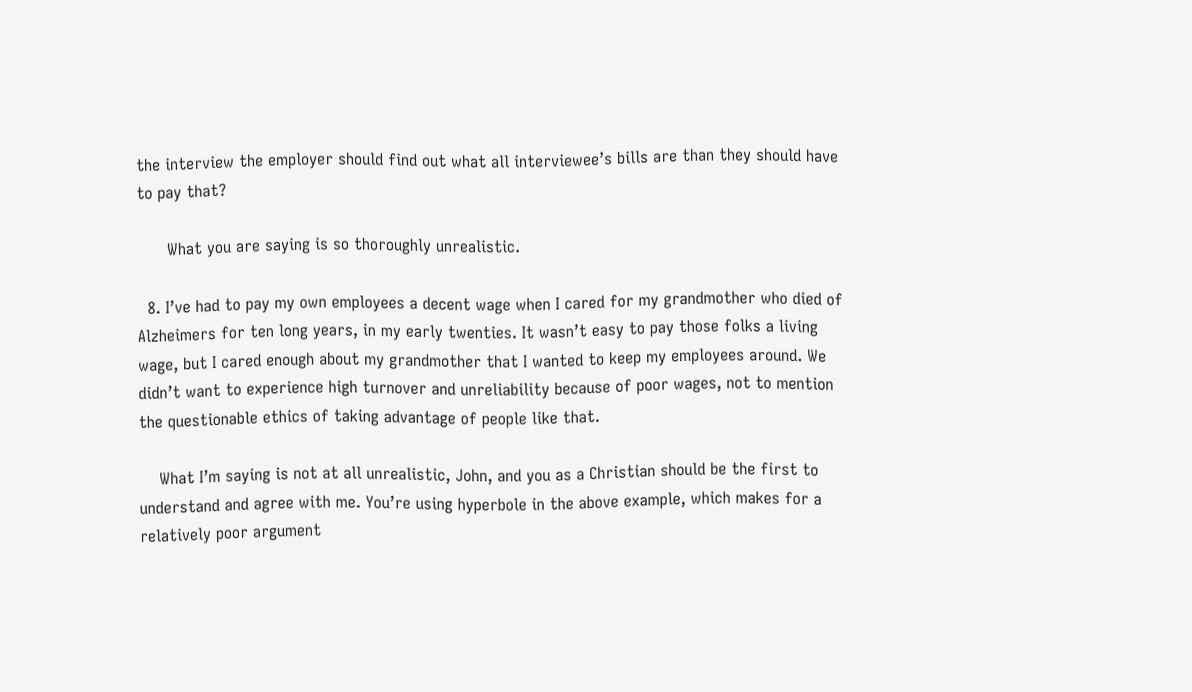the interview the employer should find out what all interviewee’s bills are than they should have to pay that?

      What you are saying is so thoroughly unrealistic.

  8. I’ve had to pay my own employees a decent wage when I cared for my grandmother who died of Alzheimers for ten long years, in my early twenties. It wasn’t easy to pay those folks a living wage, but I cared enough about my grandmother that I wanted to keep my employees around. We didn’t want to experience high turnover and unreliability because of poor wages, not to mention the questionable ethics of taking advantage of people like that.

    What I’m saying is not at all unrealistic, John, and you as a Christian should be the first to understand and agree with me. You’re using hyperbole in the above example, which makes for a relatively poor argument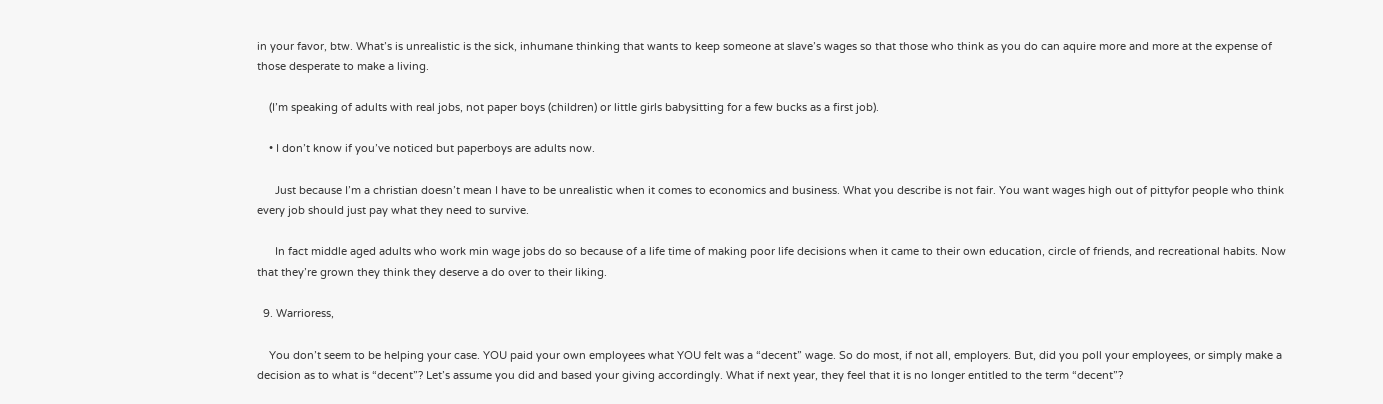in your favor, btw. What’s is unrealistic is the sick, inhumane thinking that wants to keep someone at slave’s wages so that those who think as you do can aquire more and more at the expense of those desperate to make a living.

    (I’m speaking of adults with real jobs, not paper boys (children) or little girls babysitting for a few bucks as a first job).

    • I don’t know if you’ve noticed but paperboys are adults now.

      Just because I’m a christian doesn’t mean I have to be unrealistic when it comes to economics and business. What you describe is not fair. You want wages high out of pittyfor people who think every job should just pay what they need to survive.

      In fact middle aged adults who work min wage jobs do so because of a life time of making poor life decisions when it came to their own education, circle of friends, and recreational habits. Now that they’re grown they think they deserve a do over to their liking.

  9. Warrioress,

    You don’t seem to be helping your case. YOU paid your own employees what YOU felt was a “decent” wage. So do most, if not all, employers. But, did you poll your employees, or simply make a decision as to what is “decent”? Let’s assume you did and based your giving accordingly. What if next year, they feel that it is no longer entitled to the term “decent”?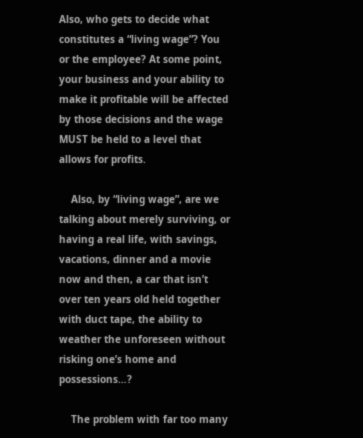Also, who gets to decide what constitutes a “living wage”? You or the employee? At some point, your business and your ability to make it profitable will be affected by those decisions and the wage MUST be held to a level that allows for profits.

    Also, by “living wage”, are we talking about merely surviving, or having a real life, with savings, vacations, dinner and a movie now and then, a car that isn’t over ten years old held together with duct tape, the ability to weather the unforeseen without risking one’s home and possessions…?

    The problem with far too many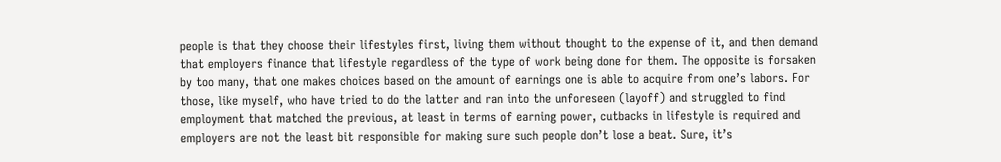people is that they choose their lifestyles first, living them without thought to the expense of it, and then demand that employers finance that lifestyle regardless of the type of work being done for them. The opposite is forsaken by too many, that one makes choices based on the amount of earnings one is able to acquire from one’s labors. For those, like myself, who have tried to do the latter and ran into the unforeseen (layoff) and struggled to find employment that matched the previous, at least in terms of earning power, cutbacks in lifestyle is required and employers are not the least bit responsible for making sure such people don’t lose a beat. Sure, it’s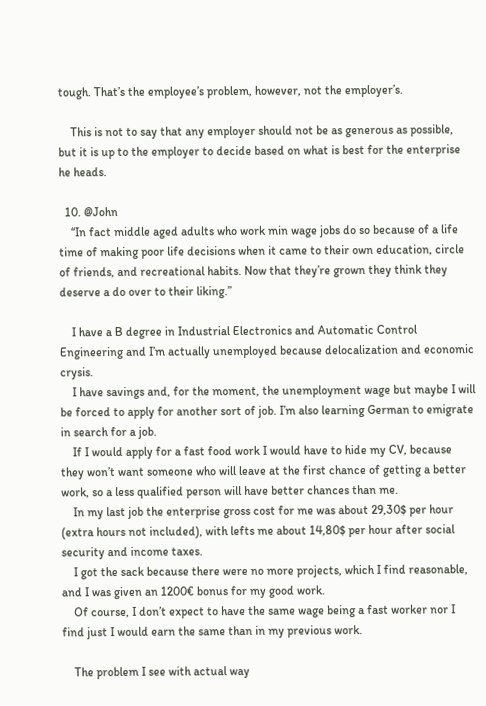tough. That’s the employee’s problem, however, not the employer’s.

    This is not to say that any employer should not be as generous as possible, but it is up to the employer to decide based on what is best for the enterprise he heads.

  10. @John
    “In fact middle aged adults who work min wage jobs do so because of a life time of making poor life decisions when it came to their own education, circle of friends, and recreational habits. Now that they’re grown they think they deserve a do over to their liking.”

    I have a B degree in Industrial Electronics and Automatic Control Engineering and I’m actually unemployed because delocalization and economic crysis.
    I have savings and, for the moment, the unemployment wage but maybe I will be forced to apply for another sort of job. I’m also learning German to emigrate in search for a job.
    If I would apply for a fast food work I would have to hide my CV, because they won’t want someone who will leave at the first chance of getting a better work, so a less qualified person will have better chances than me.
    In my last job the enterprise gross cost for me was about 29,30$ per hour (extra hours not included), with lefts me about 14,80$ per hour after social security and income taxes.
    I got the sack because there were no more projects, which I find reasonable, and I was given an 1200€ bonus for my good work.
    Of course, I don’t expect to have the same wage being a fast worker nor I find just I would earn the same than in my previous work.

    The problem I see with actual way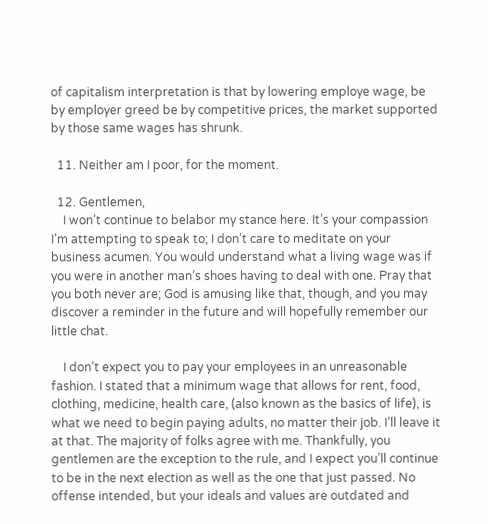of capitalism interpretation is that by lowering employe wage, be by employer greed be by competitive prices, the market supported by those same wages has shrunk.

  11. Neither am I poor, for the moment.

  12. Gentlemen,
    I won’t continue to belabor my stance here. It’s your compassion I’m attempting to speak to; I don’t care to meditate on your business acumen. You would understand what a living wage was if you were in another man’s shoes having to deal with one. Pray that you both never are; God is amusing like that, though, and you may discover a reminder in the future and will hopefully remember our little chat.

    I don’t expect you to pay your employees in an unreasonable fashion. I stated that a minimum wage that allows for rent, food, clothing, medicine, health care, (also known as the basics of life), is what we need to begin paying adults, no matter their job. I’ll leave it at that. The majority of folks agree with me. Thankfully, you gentlemen are the exception to the rule, and I expect you’ll continue to be in the next election as well as the one that just passed. No offense intended, but your ideals and values are outdated and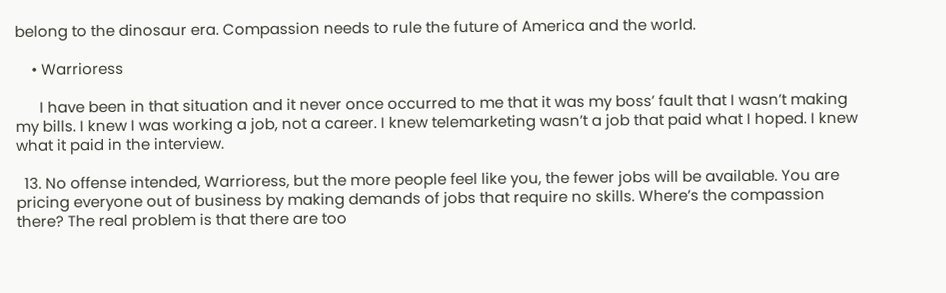belong to the dinosaur era. Compassion needs to rule the future of America and the world.

    • Warrioress

      I have been in that situation and it never once occurred to me that it was my boss’ fault that I wasn’t making my bills. I knew I was working a job, not a career. I knew telemarketing wasn’t a job that paid what I hoped. I knew what it paid in the interview.

  13. No offense intended, Warrioress, but the more people feel like you, the fewer jobs will be available. You are pricing everyone out of business by making demands of jobs that require no skills. Where’s the compassion there? The real problem is that there are too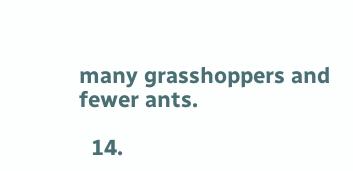many grasshoppers and fewer ants.

  14.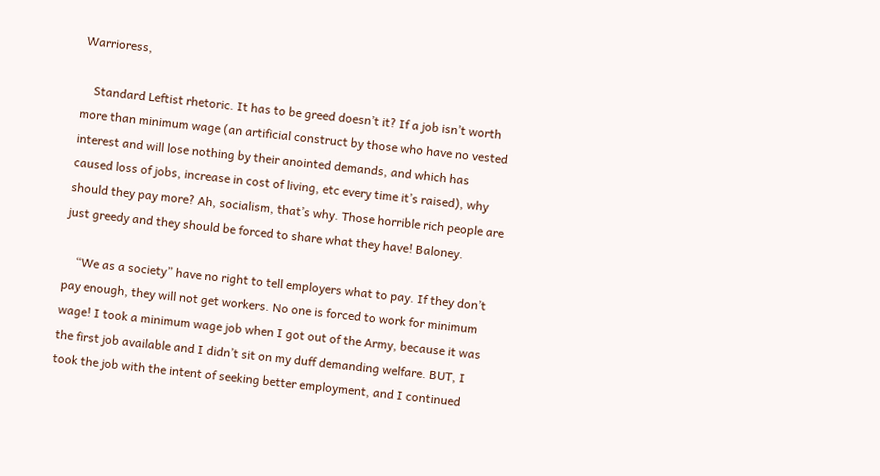Warrioress,

    Standard Leftist rhetoric. It has to be greed doesn’t it? If a job isn’t worth more than minimum wage (an artificial construct by those who have no vested interest and will lose nothing by their anointed demands, and which has caused loss of jobs, increase in cost of living, etc every time it’s raised), why should they pay more? Ah, socialism, that’s why. Those horrible rich people are just greedy and they should be forced to share what they have! Baloney.

    “We as a society” have no right to tell employers what to pay. If they don’t pay enough, they will not get workers. No one is forced to work for minimum wage! I took a minimum wage job when I got out of the Army, because it was the first job available and I didn’t sit on my duff demanding welfare. BUT, I took the job with the intent of seeking better employment, and I continued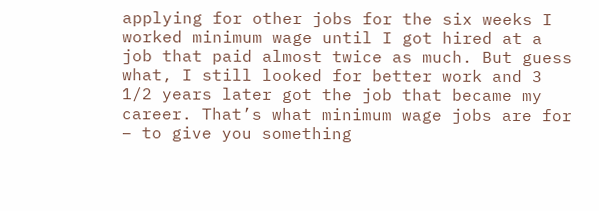applying for other jobs for the six weeks I worked minimum wage until I got hired at a job that paid almost twice as much. But guess what, I still looked for better work and 3 1/2 years later got the job that became my career. That’s what minimum wage jobs are for – to give you something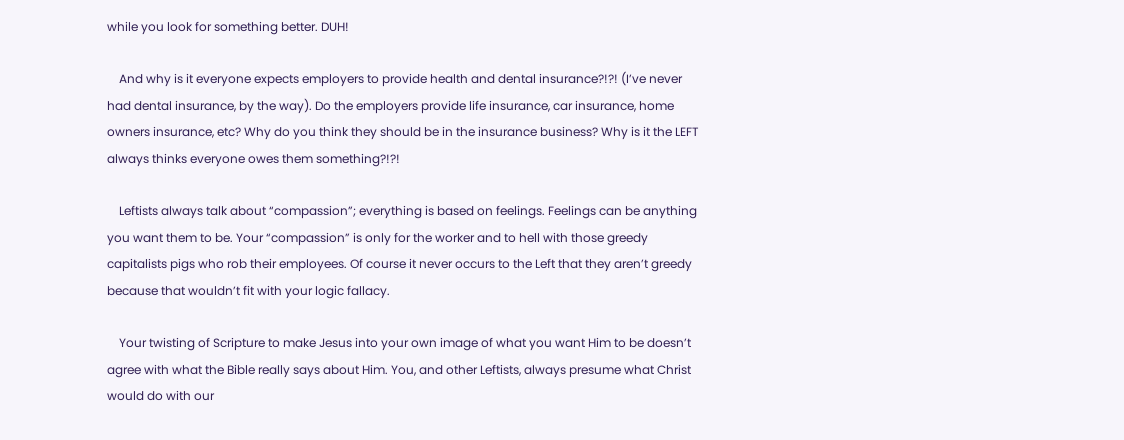while you look for something better. DUH!

    And why is it everyone expects employers to provide health and dental insurance?!?! (I’ve never had dental insurance, by the way). Do the employers provide life insurance, car insurance, home owners insurance, etc? Why do you think they should be in the insurance business? Why is it the LEFT always thinks everyone owes them something?!?!

    Leftists always talk about “compassion”; everything is based on feelings. Feelings can be anything you want them to be. Your “compassion” is only for the worker and to hell with those greedy capitalists pigs who rob their employees. Of course it never occurs to the Left that they aren’t greedy because that wouldn’t fit with your logic fallacy.

    Your twisting of Scripture to make Jesus into your own image of what you want Him to be doesn’t agree with what the Bible really says about Him. You, and other Leftists, always presume what Christ would do with our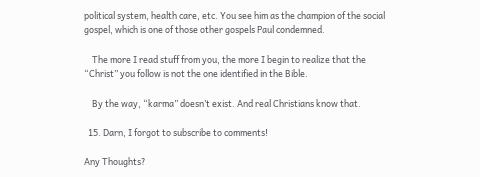political system, health care, etc. You see him as the champion of the social gospel, which is one of those other gospels Paul condemned.

    The more I read stuff from you, the more I begin to realize that the “Christ” you follow is not the one identified in the Bible.

    By the way, “karma” doesn’t exist. And real Christians know that.

  15. Darn, I forgot to subscribe to comments!

Any Thoughts?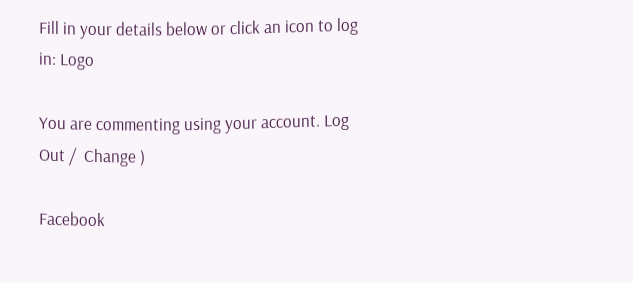Fill in your details below or click an icon to log in: Logo

You are commenting using your account. Log Out /  Change )

Facebook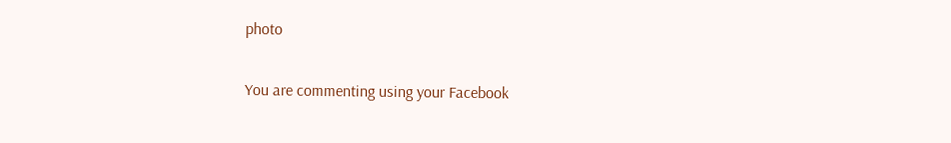photo

You are commenting using your Facebook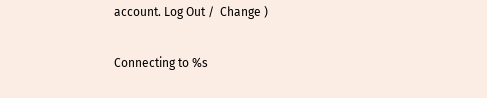account. Log Out /  Change )

Connecting to %s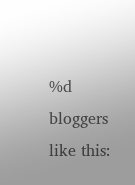%d bloggers like this: